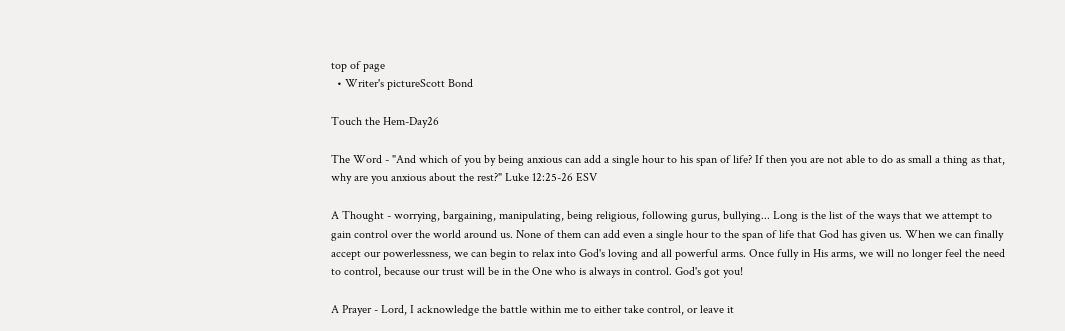top of page
  • Writer's pictureScott Bond

Touch the Hem-Day26

The Word - "And which of you by being anxious can add a single hour to his span of life? If then you are not able to do as small a thing as that, why are you anxious about the rest?" Luke 12:25-26 ESV

A Thought - worrying, bargaining, manipulating, being religious, following gurus, bullying... Long is the list of the ways that we attempt to gain control over the world around us. None of them can add even a single hour to the span of life that God has given us. When we can finally accept our powerlessness, we can begin to relax into God's loving and all powerful arms. Once fully in His arms, we will no longer feel the need to control, because our trust will be in the One who is always in control. God's got you!

A Prayer - Lord, I acknowledge the battle within me to either take control, or leave it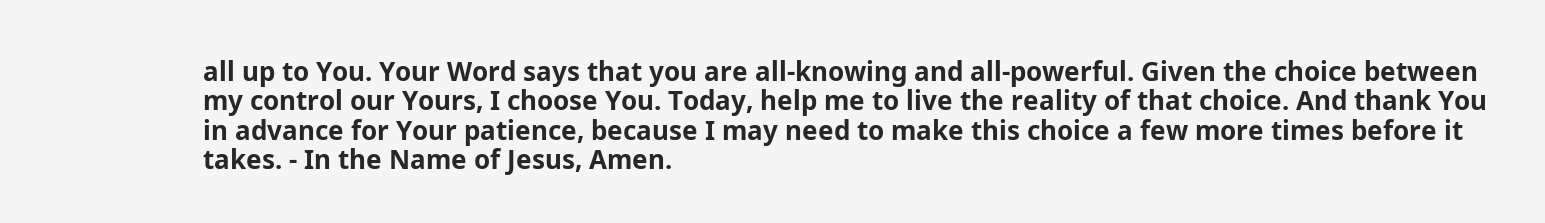all up to You. Your Word says that you are all-knowing and all-powerful. Given the choice between my control our Yours, I choose You. Today, help me to live the reality of that choice. And thank You in advance for Your patience, because I may need to make this choice a few more times before it takes. - In the Name of Jesus, Amen.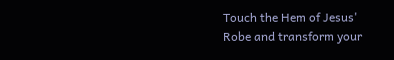Touch the Hem of Jesus' Robe and transform your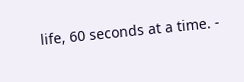life, 60 seconds at a time. -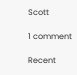Scott

1 comment

Recent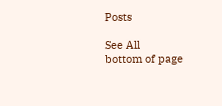Posts

See All
bottom of page